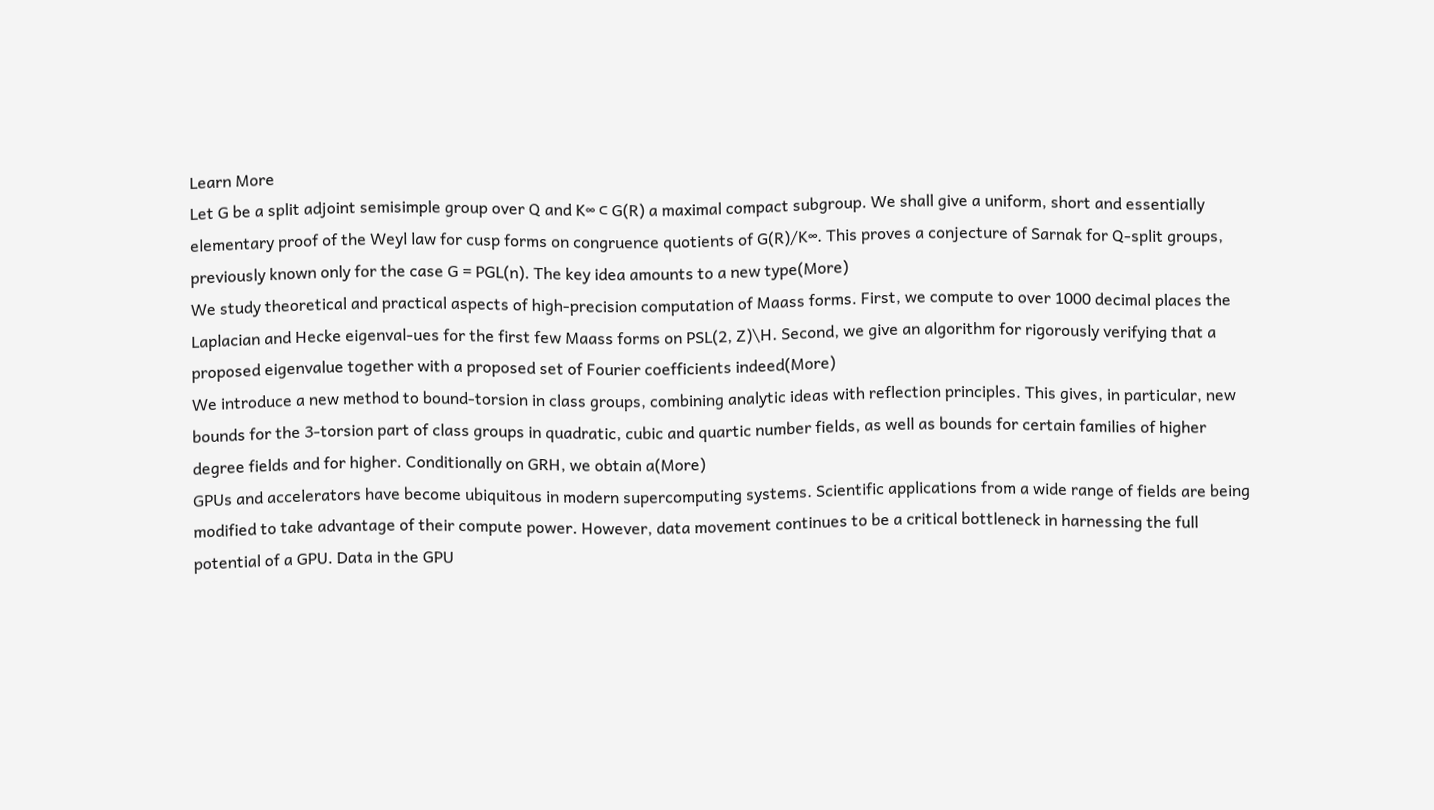Learn More
Let G be a split adjoint semisimple group over Q and K∞ ⊂ G(R) a maximal compact subgroup. We shall give a uniform, short and essentially elementary proof of the Weyl law for cusp forms on congruence quotients of G(R)/K∞. This proves a conjecture of Sarnak for Q-split groups, previously known only for the case G = PGL(n). The key idea amounts to a new type(More)
We study theoretical and practical aspects of high-precision computation of Maass forms. First, we compute to over 1000 decimal places the Laplacian and Hecke eigenval-ues for the first few Maass forms on PSL(2, Z)\H. Second, we give an algorithm for rigorously verifying that a proposed eigenvalue together with a proposed set of Fourier coefficients indeed(More)
We introduce a new method to bound-torsion in class groups, combining analytic ideas with reflection principles. This gives, in particular, new bounds for the 3-torsion part of class groups in quadratic, cubic and quartic number fields, as well as bounds for certain families of higher degree fields and for higher. Conditionally on GRH, we obtain a(More)
GPUs and accelerators have become ubiquitous in modern supercomputing systems. Scientific applications from a wide range of fields are being modified to take advantage of their compute power. However, data movement continues to be a critical bottleneck in harnessing the full potential of a GPU. Data in the GPU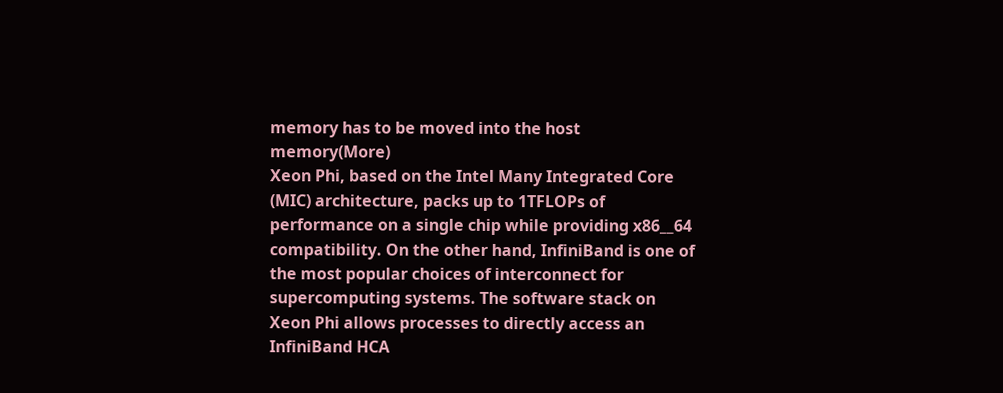memory has to be moved into the host memory(More)
Xeon Phi, based on the Intel Many Integrated Core (MIC) architecture, packs up to 1TFLOPs of performance on a single chip while providing x86__64 compatibility. On the other hand, InfiniBand is one of the most popular choices of interconnect for supercomputing systems. The software stack on Xeon Phi allows processes to directly access an InfiniBand HCA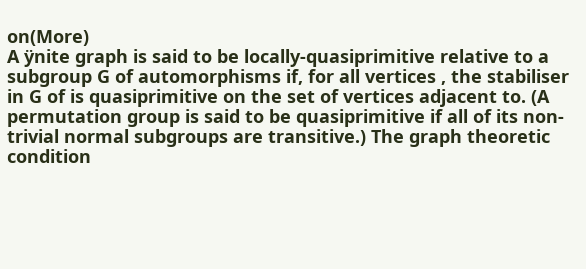on(More)
A ÿnite graph is said to be locally-quasiprimitive relative to a subgroup G of automorphisms if, for all vertices , the stabiliser in G of is quasiprimitive on the set of vertices adjacent to. (A permutation group is said to be quasiprimitive if all of its non-trivial normal subgroups are transitive.) The graph theoretic condition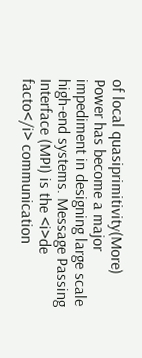of local quasiprimitivity(More)
Power has become a major impediment in designing large scale high-end systems. Message Passing Interface (MPI) is the <i>de facto</i> communication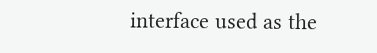interface used as the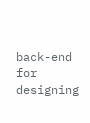back-end for designing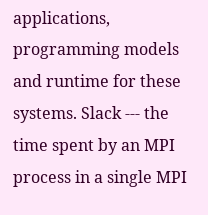applications, programming models and runtime for these systems. Slack --- the time spent by an MPI process in a single MPI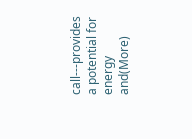call---provides a potential for energy and(More)